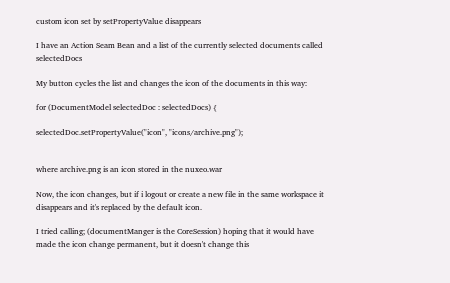custom icon set by setPropertyValue disappears

I have an Action Seam Bean and a list of the currently selected documents called selectedDocs

My button cycles the list and changes the icon of the documents in this way:

for (DocumentModel selectedDoc : selectedDocs) {

selectedDoc.setPropertyValue("icon", "icons/archive.png");


where archive.png is an icon stored in the nuxeo.war

Now, the icon changes, but if i logout or create a new file in the same workspace it disappears and it's replaced by the default icon.

I tried calling; (documentManger is the CoreSession) hoping that it would have made the icon change permanent, but it doesn't change this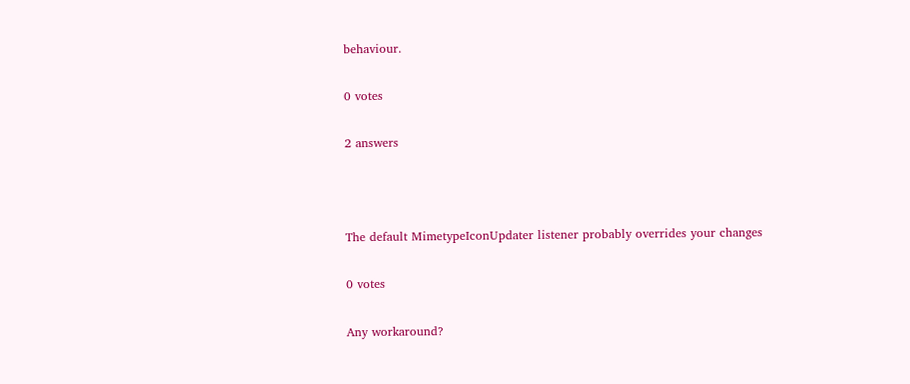behaviour.

0 votes

2 answers



The default MimetypeIconUpdater listener probably overrides your changes

0 votes

Any workaround?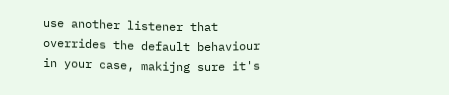use another listener that overrides the default behaviour in your case, makijng sure it's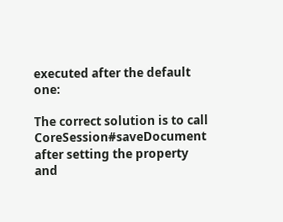executed after the default one:

The correct solution is to call CoreSession#saveDocument after setting the property and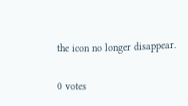the icon no longer disappear.

0 votes